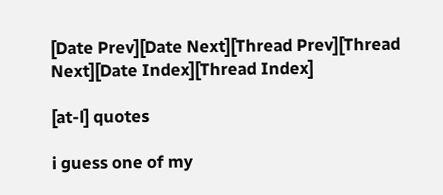[Date Prev][Date Next][Thread Prev][Thread Next][Date Index][Thread Index]

[at-l] quotes

i guess one of my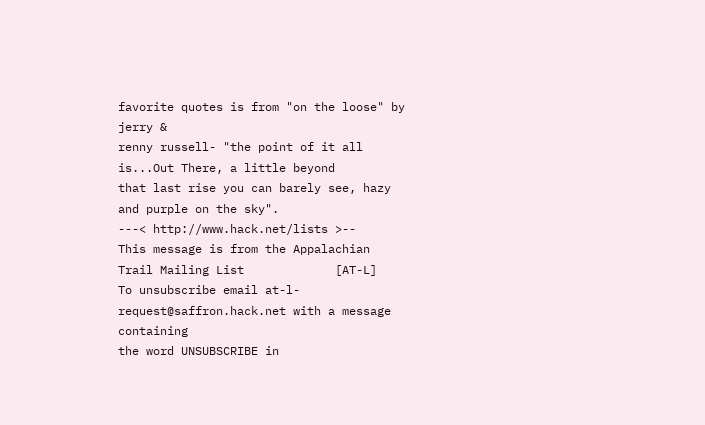favorite quotes is from "on the loose" by jerry &
renny russell- "the point of it all is...Out There, a little beyond
that last rise you can barely see, hazy and purple on the sky".
---< http://www.hack.net/lists >--
This message is from the Appalachian Trail Mailing List             [AT-L]
To unsubscribe email at-l-request@saffron.hack.net with a message containing
the word UNSUBSCRIBE in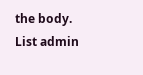the body.   List admin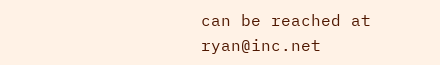can be reached at ryan@inc.net